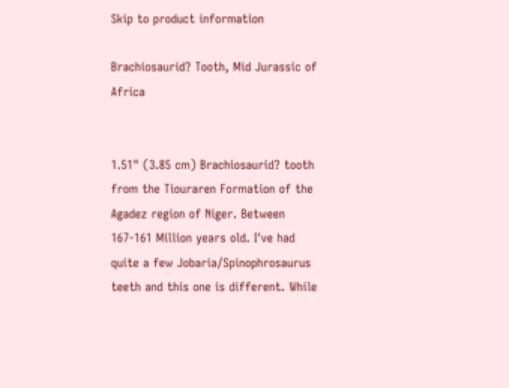Skip to product information

Brachiosaurid? Tooth, Mid Jurassic of Africa


1.51" (3.85 cm) Brachiosaurid? tooth from the Tiouraren Formation of the Agadez region of Niger. Between 167-161 Million years old. I've had quite a few Jobaria/Spinophrosaurus teeth and this one is different. While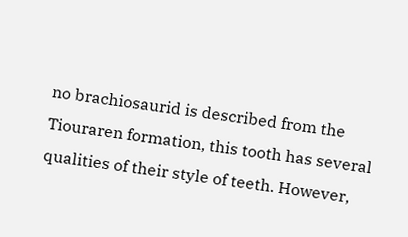no brachiosaurid is described from the Tiouraren formation, this tooth has several qualities of their style of teeth. However,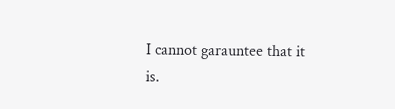I cannot garauntee that it is.